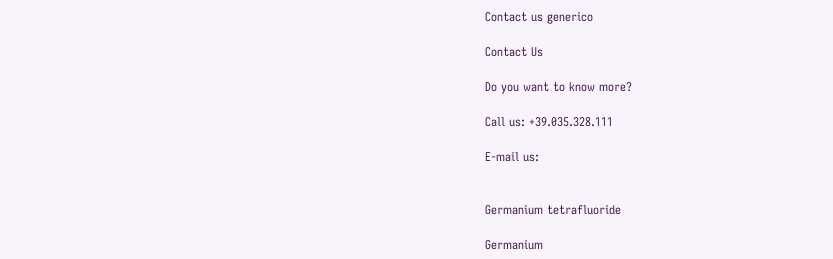Contact us generico

Contact Us

Do you want to know more?

Call us: +39.035.328.111

E-mail us:


Germanium tetrafluoride

Germanium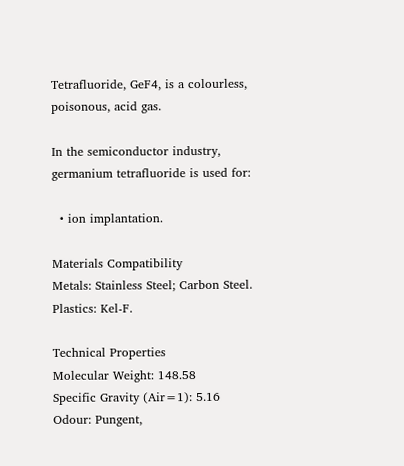Tetrafluoride, GeF4, is a colourless, poisonous, acid gas.

In the semiconductor industry, germanium tetrafluoride is used for:

  • ion implantation.

Materials Compatibility
Metals: Stainless Steel; Carbon Steel.
Plastics: Kel-F.

Technical Properties
Molecular Weight: 148.58
Specific Gravity (Air=1): 5.16
Odour: Pungent,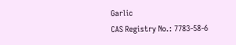Garlic
CAS Registry No.: 7783-58-6